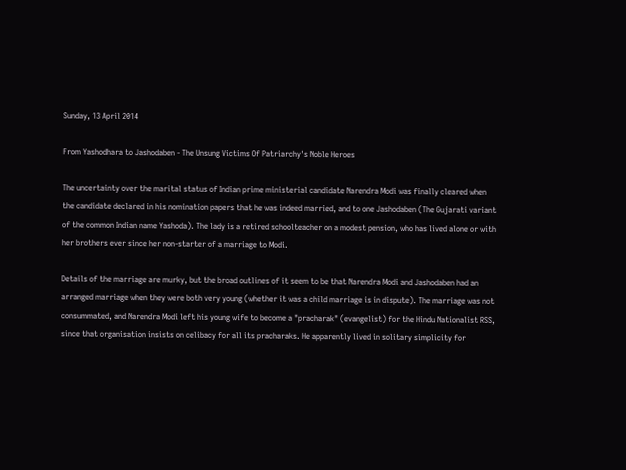Sunday, 13 April 2014

From Yashodhara to Jashodaben - The Unsung Victims Of Patriarchy's Noble Heroes

The uncertainty over the marital status of Indian prime ministerial candidate Narendra Modi was finally cleared when the candidate declared in his nomination papers that he was indeed married, and to one Jashodaben (The Gujarati variant of the common Indian name Yashoda). The lady is a retired schoolteacher on a modest pension, who has lived alone or with her brothers ever since her non-starter of a marriage to Modi.

Details of the marriage are murky, but the broad outlines of it seem to be that Narendra Modi and Jashodaben had an arranged marriage when they were both very young (whether it was a child marriage is in dispute). The marriage was not consummated, and Narendra Modi left his young wife to become a "pracharak" (evangelist) for the Hindu Nationalist RSS, since that organisation insists on celibacy for all its pracharaks. He apparently lived in solitary simplicity for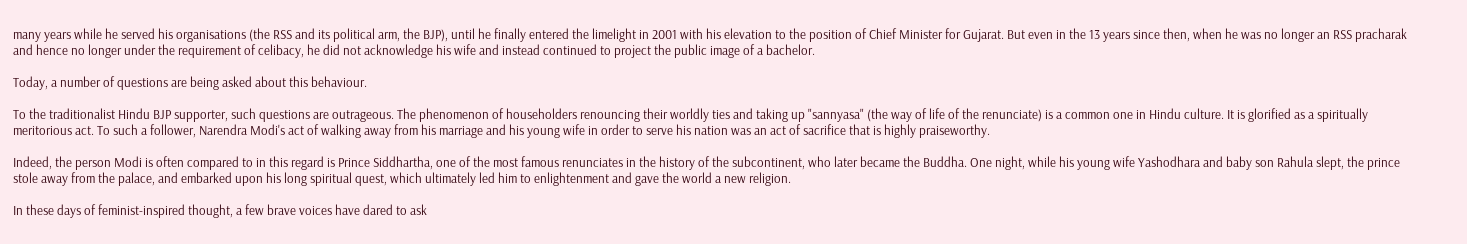many years while he served his organisations (the RSS and its political arm, the BJP), until he finally entered the limelight in 2001 with his elevation to the position of Chief Minister for Gujarat. But even in the 13 years since then, when he was no longer an RSS pracharak and hence no longer under the requirement of celibacy, he did not acknowledge his wife and instead continued to project the public image of a bachelor.

Today, a number of questions are being asked about this behaviour.

To the traditionalist Hindu BJP supporter, such questions are outrageous. The phenomenon of householders renouncing their worldly ties and taking up "sannyasa" (the way of life of the renunciate) is a common one in Hindu culture. It is glorified as a spiritually meritorious act. To such a follower, Narendra Modi's act of walking away from his marriage and his young wife in order to serve his nation was an act of sacrifice that is highly praiseworthy.

Indeed, the person Modi is often compared to in this regard is Prince Siddhartha, one of the most famous renunciates in the history of the subcontinent, who later became the Buddha. One night, while his young wife Yashodhara and baby son Rahula slept, the prince stole away from the palace, and embarked upon his long spiritual quest, which ultimately led him to enlightenment and gave the world a new religion.

In these days of feminist-inspired thought, a few brave voices have dared to ask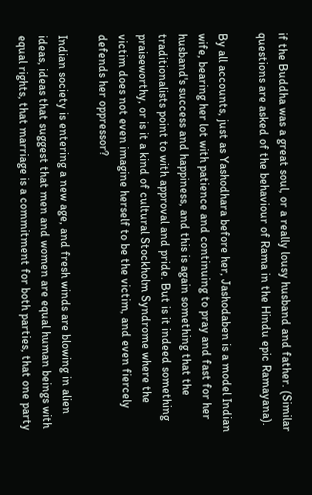if the Buddha was a great soul, or a really lousy husband and father. (Similar questions are asked of the behaviour of Rama in the Hindu epic Ramayana).

By all accounts, just as Yashodhara before her, Jashodaben is a model Indian wife, bearing her lot with patience and continuing to pray and fast for her husband's success and happiness, and this is again something that the traditionalists point to with approval and pride. But is it indeed something praiseworthy, or is it a kind of cultural Stockholm Syndrome where the victim does not even imagine herself to be the victim, and even fiercely defends her oppressor?

Indian society is entering a new age, and fresh winds are blowing in alien ideas, ideas that suggest that men and women are equal human beings with equal rights, that marriage is a commitment for both parties, that one party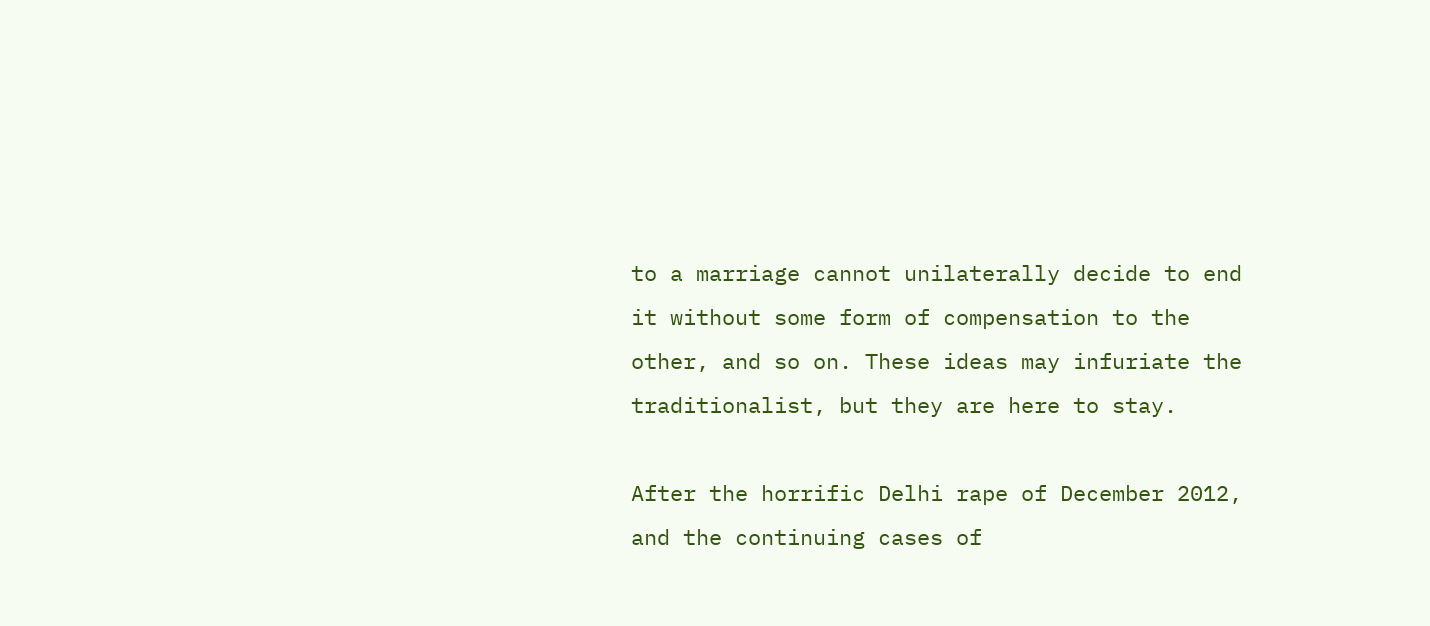to a marriage cannot unilaterally decide to end it without some form of compensation to the other, and so on. These ideas may infuriate the traditionalist, but they are here to stay.

After the horrific Delhi rape of December 2012, and the continuing cases of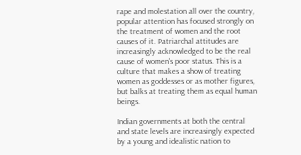rape and molestation all over the country, popular attention has focused strongly on the treatment of women and the root causes of it. Patriarchal attitudes are increasingly acknowledged to be the real cause of women's poor status. This is a culture that makes a show of treating women as goddesses or as mother figures, but balks at treating them as equal human beings.

Indian governments at both the central and state levels are increasingly expected by a young and idealistic nation to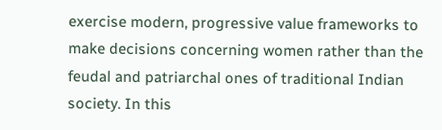exercise modern, progressive value frameworks to make decisions concerning women rather than the feudal and patriarchal ones of traditional Indian society. In this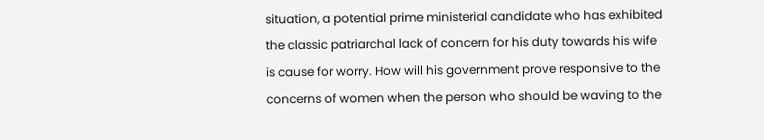situation, a potential prime ministerial candidate who has exhibited the classic patriarchal lack of concern for his duty towards his wife is cause for worry. How will his government prove responsive to the concerns of women when the person who should be waving to the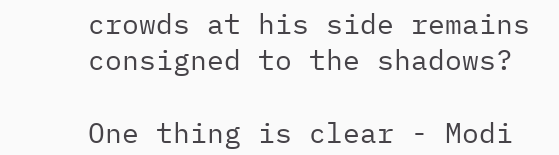crowds at his side remains consigned to the shadows?

One thing is clear - Modi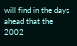will find in the days ahead that the 2002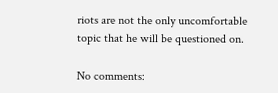riots are not the only uncomfortable topic that he will be questioned on.

No comments: